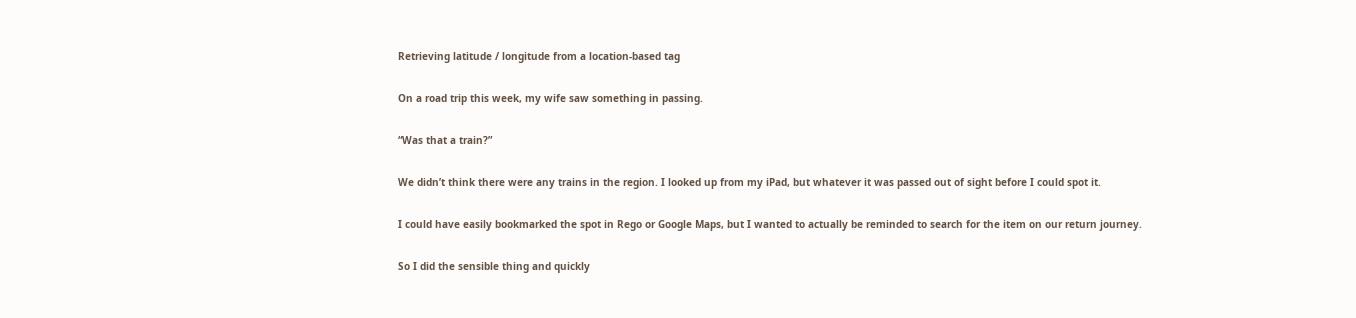Retrieving latitude / longitude from a location-based tag

On a road trip this week, my wife saw something in passing.

“Was that a train?”

We didn’t think there were any trains in the region. I looked up from my iPad, but whatever it was passed out of sight before I could spot it.

I could have easily bookmarked the spot in Rego or Google Maps, but I wanted to actually be reminded to search for the item on our return journey.

So I did the sensible thing and quickly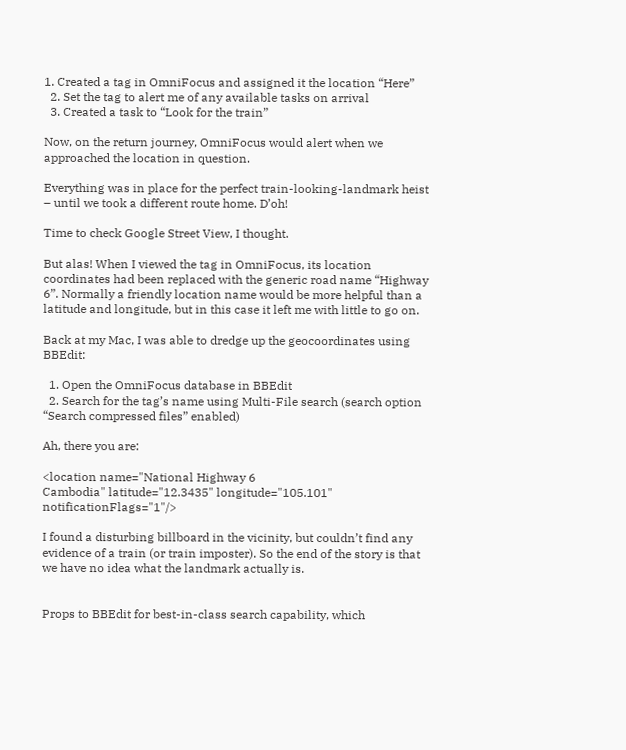1. Created a tag in OmniFocus and assigned it the location “Here”
  2. Set the tag to alert me of any available tasks on arrival
  3. Created a task to “Look for the train”

Now, on the return journey, OmniFocus would alert when we approached the location in question.

Everything was in place for the perfect train-looking-landmark heist – until we took a different route home. D’oh!

Time to check Google Street View, I thought.

But alas! When I viewed the tag in OmniFocus, its location coordinates had been replaced with the generic road name “Highway 6”. Normally a friendly location name would be more helpful than a latitude and longitude, but in this case it left me with little to go on.

Back at my Mac, I was able to dredge up the geocoordinates using BBEdit:

  1. Open the OmniFocus database in BBEdit
  2. Search for the tag’s name using Multi-File search (search option “Search compressed files” enabled)

Ah, there you are:

<location name="National Highway 6
Cambodia" latitude="12.3435" longitude="105.101" notificationFlags="1"/>

I found a disturbing billboard in the vicinity, but couldn’t find any evidence of a train (or train imposter). So the end of the story is that we have no idea what the landmark actually is.


Props to BBEdit for best-in-class search capability, which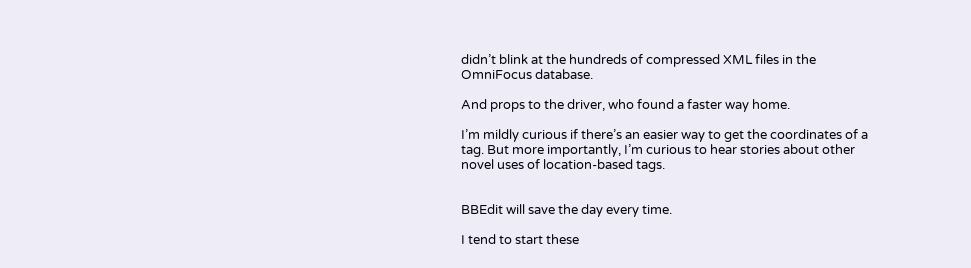didn’t blink at the hundreds of compressed XML files in the OmniFocus database.

And props to the driver, who found a faster way home.

I’m mildly curious if there’s an easier way to get the coordinates of a tag. But more importantly, I’m curious to hear stories about other novel uses of location-based tags.


BBEdit will save the day every time.

I tend to start these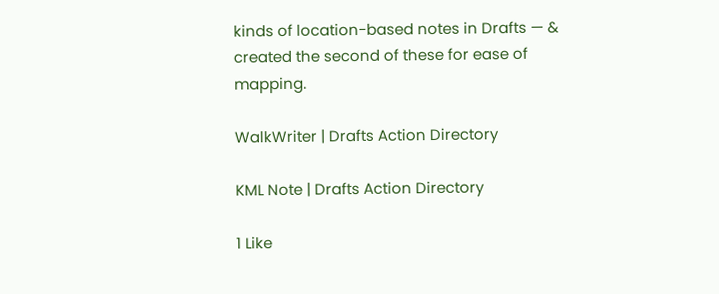kinds of location-based notes in Drafts — & created the second of these for ease of mapping.

WalkWriter | Drafts Action Directory

KML Note | Drafts Action Directory

1 Like